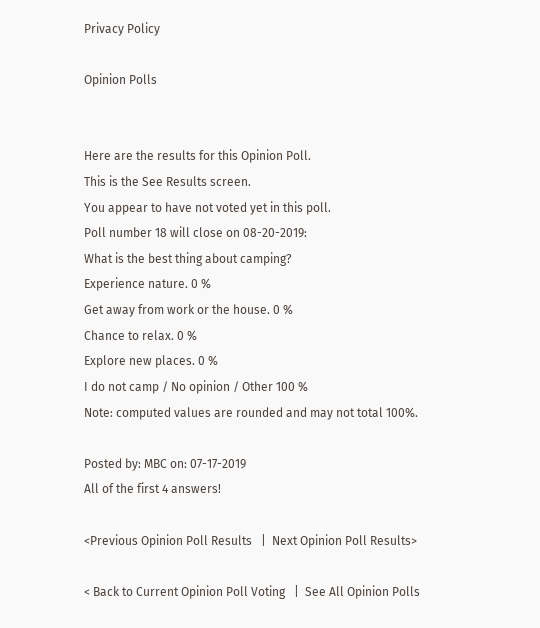Privacy Policy

Opinion Polls


Here are the results for this Opinion Poll.
This is the See Results screen.
You appear to have not voted yet in this poll.
Poll number 18 will close on 08-20-2019:
What is the best thing about camping?
Experience nature. 0 %
Get away from work or the house. 0 %
Chance to relax. 0 %
Explore new places. 0 %
I do not camp / No opinion / Other 100 %
Note: computed values are rounded and may not total 100%.

Posted by: MBC on: 07-17-2019
All of the first 4 answers!

<Previous Opinion Poll Results   |  Next Opinion Poll Results>

< Back to Current Opinion Poll Voting   |  See All Opinion Polls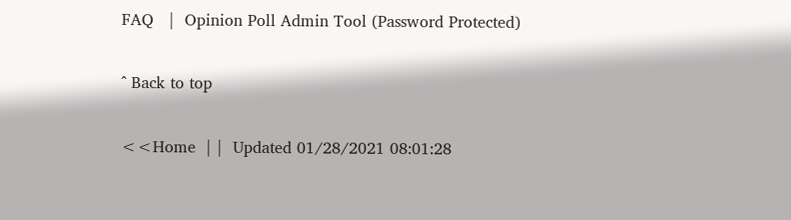FAQ   |  Opinion Poll Admin Tool (Password Protected)

^ Back to top

<<Home  | |  Updated 01/28/2021 08:01:28